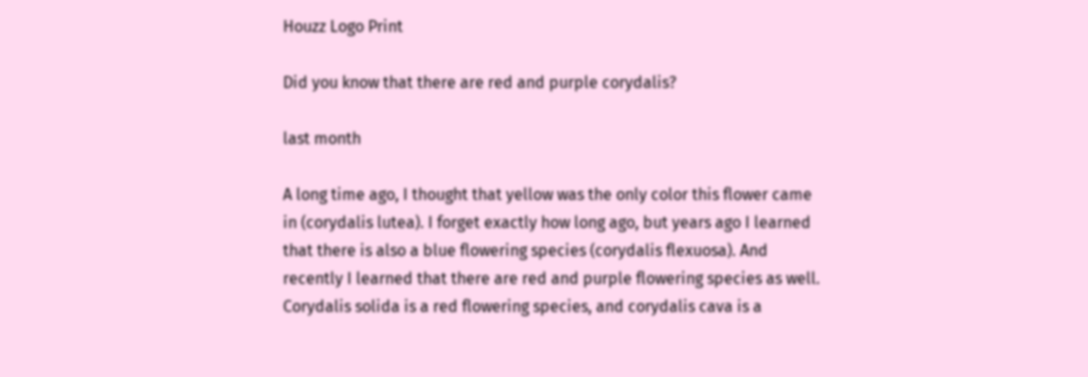Houzz Logo Print

Did you know that there are red and purple corydalis?

last month

A long time ago, I thought that yellow was the only color this flower came in (corydalis lutea). I forget exactly how long ago, but years ago I learned that there is also a blue flowering species (corydalis flexuosa). And recently I learned that there are red and purple flowering species as well. Corydalis solida is a red flowering species, and corydalis cava is a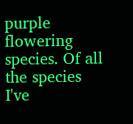purple flowering species. Of all the species I've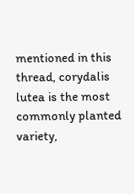mentioned in this thread, corydalis lutea is the most commonly planted variety,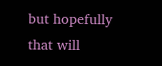but hopefully that will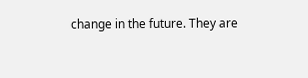change in the future. They are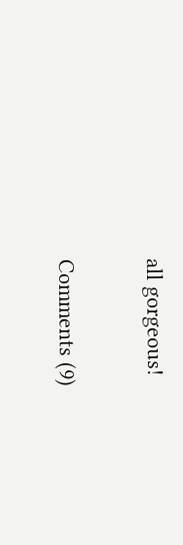all gorgeous!

Comments (9)